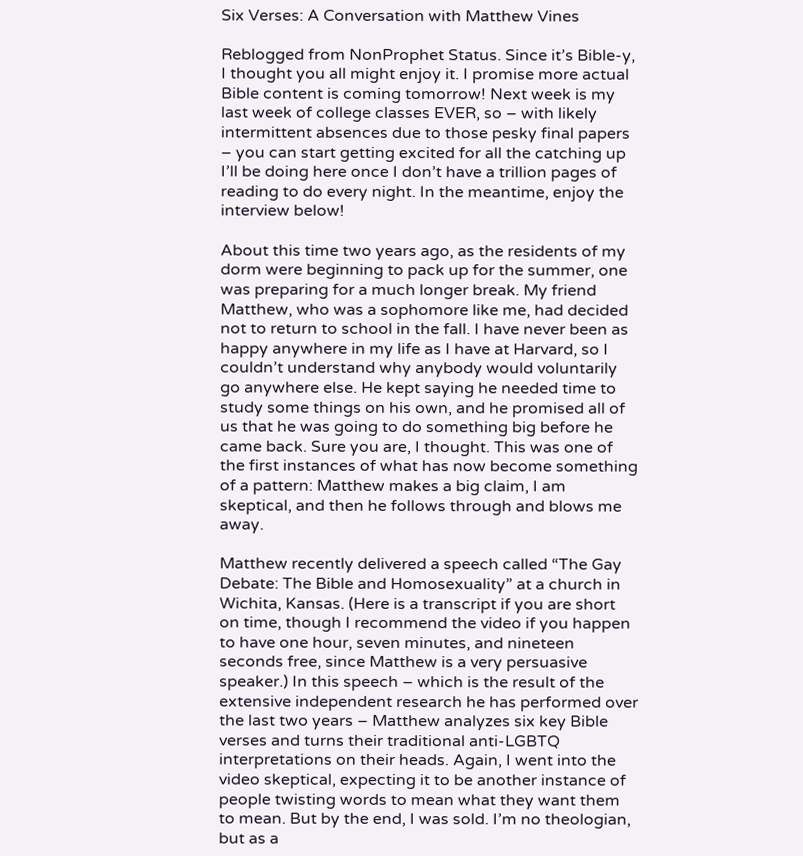Six Verses: A Conversation with Matthew Vines

Reblogged from NonProphet Status. Since it’s Bible-y, I thought you all might enjoy it. I promise more actual Bible content is coming tomorrow! Next week is my last week of college classes EVER, so – with likely intermittent absences due to those pesky final papers – you can start getting excited for all the catching up I’ll be doing here once I don’t have a trillion pages of reading to do every night. In the meantime, enjoy the interview below!

About this time two years ago, as the residents of my dorm were beginning to pack up for the summer, one was preparing for a much longer break. My friend Matthew, who was a sophomore like me, had decided not to return to school in the fall. I have never been as happy anywhere in my life as I have at Harvard, so I couldn’t understand why anybody would voluntarily go anywhere else. He kept saying he needed time to study some things on his own, and he promised all of us that he was going to do something big before he came back. Sure you are, I thought. This was one of the first instances of what has now become something of a pattern: Matthew makes a big claim, I am skeptical, and then he follows through and blows me away.

Matthew recently delivered a speech called “The Gay Debate: The Bible and Homosexuality” at a church in Wichita, Kansas. (Here is a transcript if you are short on time, though I recommend the video if you happen to have one hour, seven minutes, and nineteen seconds free, since Matthew is a very persuasive speaker.) In this speech – which is the result of the extensive independent research he has performed over the last two years – Matthew analyzes six key Bible verses and turns their traditional anti-LGBTQ interpretations on their heads. Again, I went into the video skeptical, expecting it to be another instance of people twisting words to mean what they want them to mean. But by the end, I was sold. I’m no theologian, but as a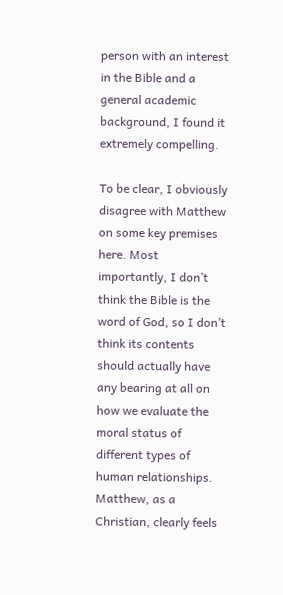person with an interest in the Bible and a general academic background, I found it extremely compelling.

To be clear, I obviously disagree with Matthew on some key premises here. Most importantly, I don’t think the Bible is the word of God, so I don’t think its contents should actually have any bearing at all on how we evaluate the moral status of different types of human relationships. Matthew, as a Christian, clearly feels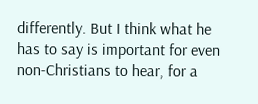differently. But I think what he has to say is important for even non-Christians to hear, for a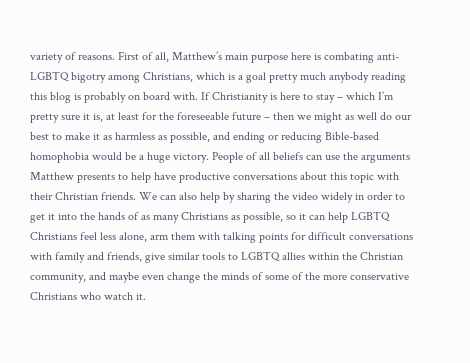variety of reasons. First of all, Matthew’s main purpose here is combating anti-LGBTQ bigotry among Christians, which is a goal pretty much anybody reading this blog is probably on board with. If Christianity is here to stay – which I’m pretty sure it is, at least for the foreseeable future – then we might as well do our best to make it as harmless as possible, and ending or reducing Bible-based homophobia would be a huge victory. People of all beliefs can use the arguments Matthew presents to help have productive conversations about this topic with their Christian friends. We can also help by sharing the video widely in order to get it into the hands of as many Christians as possible, so it can help LGBTQ Christians feel less alone, arm them with talking points for difficult conversations with family and friends, give similar tools to LGBTQ allies within the Christian community, and maybe even change the minds of some of the more conservative Christians who watch it.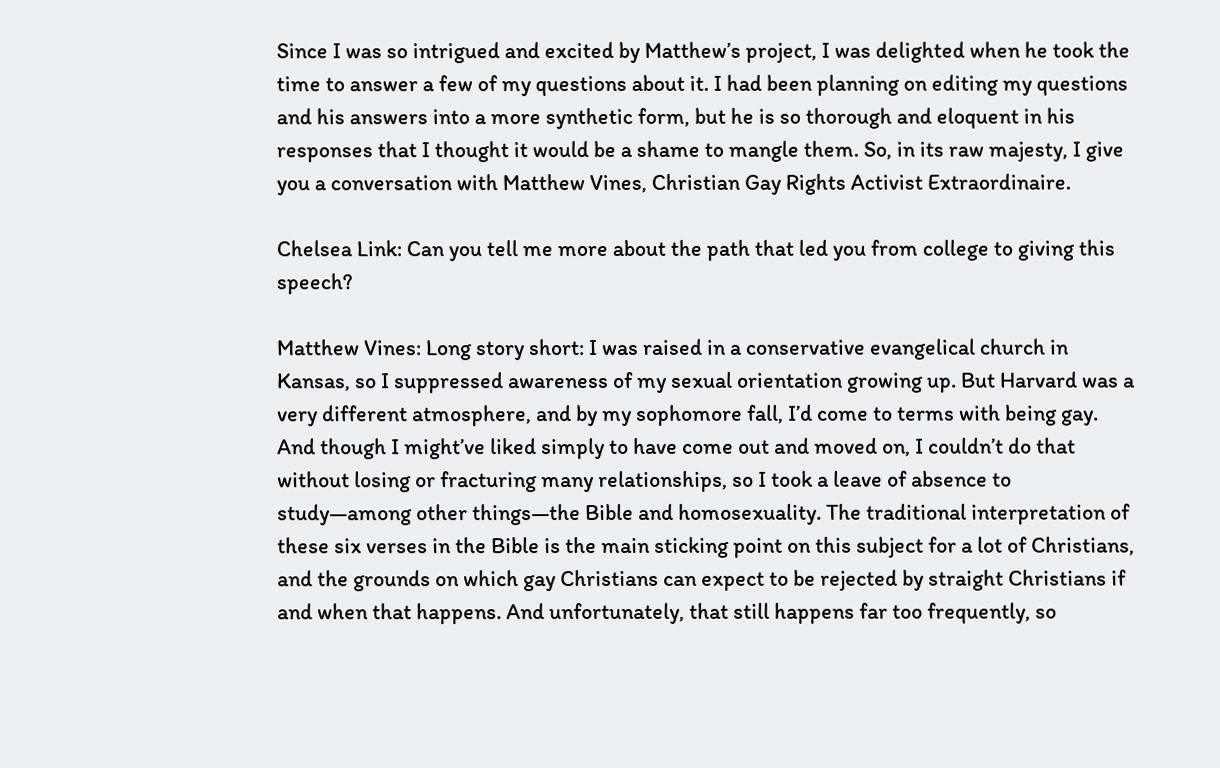Since I was so intrigued and excited by Matthew’s project, I was delighted when he took the time to answer a few of my questions about it. I had been planning on editing my questions and his answers into a more synthetic form, but he is so thorough and eloquent in his responses that I thought it would be a shame to mangle them. So, in its raw majesty, I give you a conversation with Matthew Vines, Christian Gay Rights Activist Extraordinaire.

Chelsea Link: Can you tell me more about the path that led you from college to giving this speech?

Matthew Vines: Long story short: I was raised in a conservative evangelical church in Kansas, so I suppressed awareness of my sexual orientation growing up. But Harvard was a very different atmosphere, and by my sophomore fall, I’d come to terms with being gay. And though I might’ve liked simply to have come out and moved on, I couldn’t do that without losing or fracturing many relationships, so I took a leave of absence to study—among other things—the Bible and homosexuality. The traditional interpretation of these six verses in the Bible is the main sticking point on this subject for a lot of Christians, and the grounds on which gay Christians can expect to be rejected by straight Christians if and when that happens. And unfortunately, that still happens far too frequently, so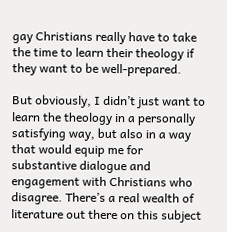gay Christians really have to take the time to learn their theology if they want to be well-prepared.

But obviously, I didn’t just want to learn the theology in a personally satisfying way, but also in a way that would equip me for substantive dialogue and engagement with Christians who disagree. There’s a real wealth of literature out there on this subject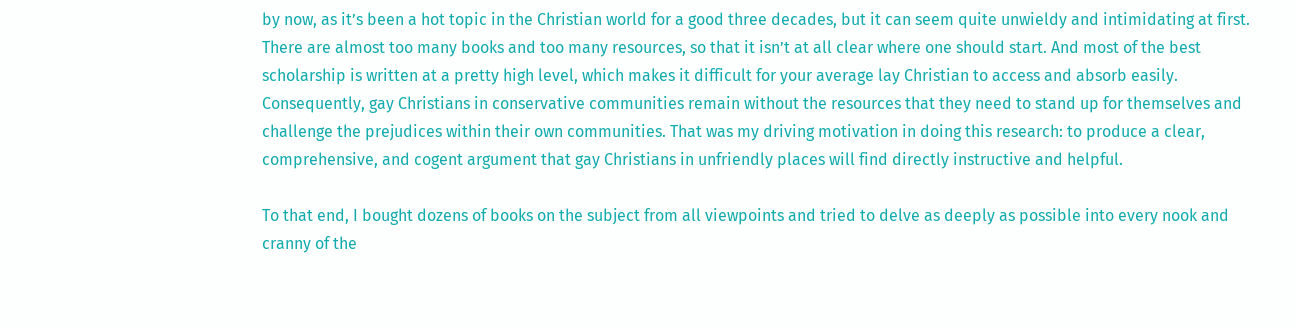by now, as it’s been a hot topic in the Christian world for a good three decades, but it can seem quite unwieldy and intimidating at first. There are almost too many books and too many resources, so that it isn’t at all clear where one should start. And most of the best scholarship is written at a pretty high level, which makes it difficult for your average lay Christian to access and absorb easily. Consequently, gay Christians in conservative communities remain without the resources that they need to stand up for themselves and challenge the prejudices within their own communities. That was my driving motivation in doing this research: to produce a clear, comprehensive, and cogent argument that gay Christians in unfriendly places will find directly instructive and helpful.

To that end, I bought dozens of books on the subject from all viewpoints and tried to delve as deeply as possible into every nook and cranny of the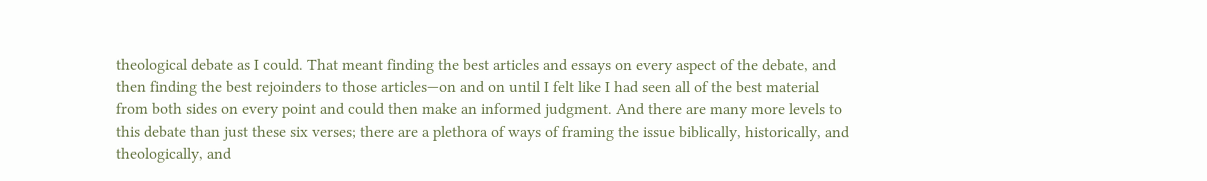theological debate as I could. That meant finding the best articles and essays on every aspect of the debate, and then finding the best rejoinders to those articles—on and on until I felt like I had seen all of the best material from both sides on every point and could then make an informed judgment. And there are many more levels to this debate than just these six verses; there are a plethora of ways of framing the issue biblically, historically, and theologically, and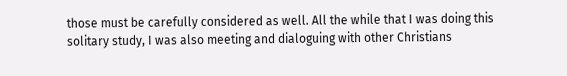those must be carefully considered as well. All the while that I was doing this solitary study, I was also meeting and dialoguing with other Christians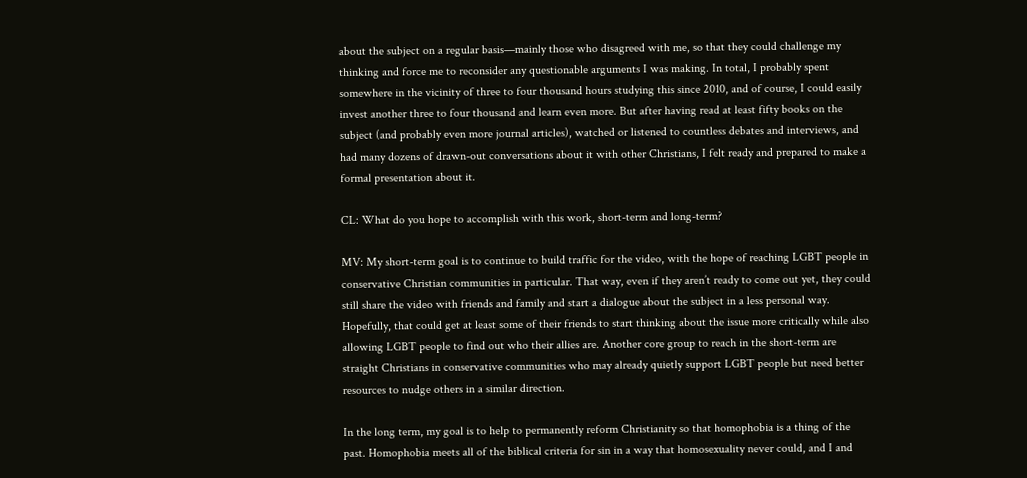about the subject on a regular basis—mainly those who disagreed with me, so that they could challenge my thinking and force me to reconsider any questionable arguments I was making. In total, I probably spent somewhere in the vicinity of three to four thousand hours studying this since 2010, and of course, I could easily invest another three to four thousand and learn even more. But after having read at least fifty books on the subject (and probably even more journal articles), watched or listened to countless debates and interviews, and had many dozens of drawn-out conversations about it with other Christians, I felt ready and prepared to make a formal presentation about it.

CL: What do you hope to accomplish with this work, short-term and long-term?

MV: My short-term goal is to continue to build traffic for the video, with the hope of reaching LGBT people in conservative Christian communities in particular. That way, even if they aren’t ready to come out yet, they could still share the video with friends and family and start a dialogue about the subject in a less personal way. Hopefully, that could get at least some of their friends to start thinking about the issue more critically while also allowing LGBT people to find out who their allies are. Another core group to reach in the short-term are straight Christians in conservative communities who may already quietly support LGBT people but need better resources to nudge others in a similar direction.

In the long term, my goal is to help to permanently reform Christianity so that homophobia is a thing of the past. Homophobia meets all of the biblical criteria for sin in a way that homosexuality never could, and I and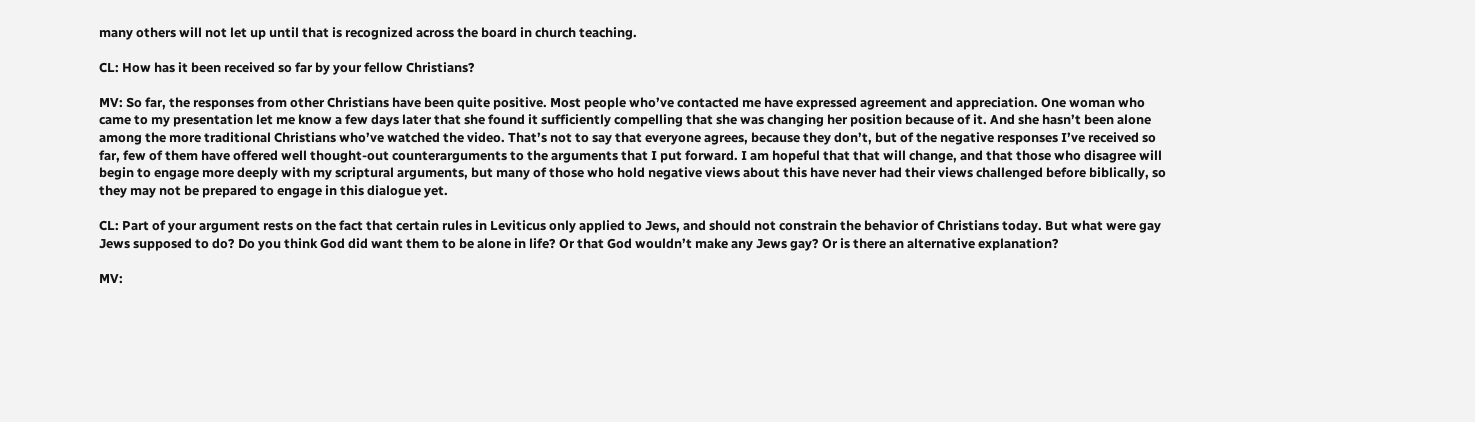many others will not let up until that is recognized across the board in church teaching.

CL: How has it been received so far by your fellow Christians?

MV: So far, the responses from other Christians have been quite positive. Most people who’ve contacted me have expressed agreement and appreciation. One woman who came to my presentation let me know a few days later that she found it sufficiently compelling that she was changing her position because of it. And she hasn’t been alone among the more traditional Christians who’ve watched the video. That’s not to say that everyone agrees, because they don’t, but of the negative responses I’ve received so far, few of them have offered well thought-out counterarguments to the arguments that I put forward. I am hopeful that that will change, and that those who disagree will begin to engage more deeply with my scriptural arguments, but many of those who hold negative views about this have never had their views challenged before biblically, so they may not be prepared to engage in this dialogue yet.

CL: Part of your argument rests on the fact that certain rules in Leviticus only applied to Jews, and should not constrain the behavior of Christians today. But what were gay Jews supposed to do? Do you think God did want them to be alone in life? Or that God wouldn’t make any Jews gay? Or is there an alternative explanation?

MV: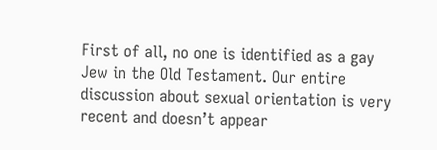First of all, no one is identified as a gay Jew in the Old Testament. Our entire discussion about sexual orientation is very recent and doesn’t appear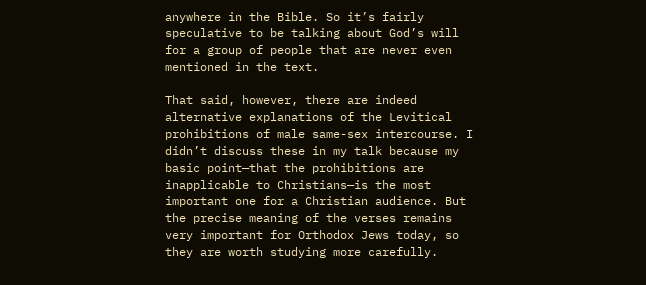anywhere in the Bible. So it’s fairly speculative to be talking about God’s will for a group of people that are never even mentioned in the text.

That said, however, there are indeed alternative explanations of the Levitical prohibitions of male same-sex intercourse. I didn’t discuss these in my talk because my basic point—that the prohibitions are inapplicable to Christians—is the most important one for a Christian audience. But the precise meaning of the verses remains very important for Orthodox Jews today, so they are worth studying more carefully.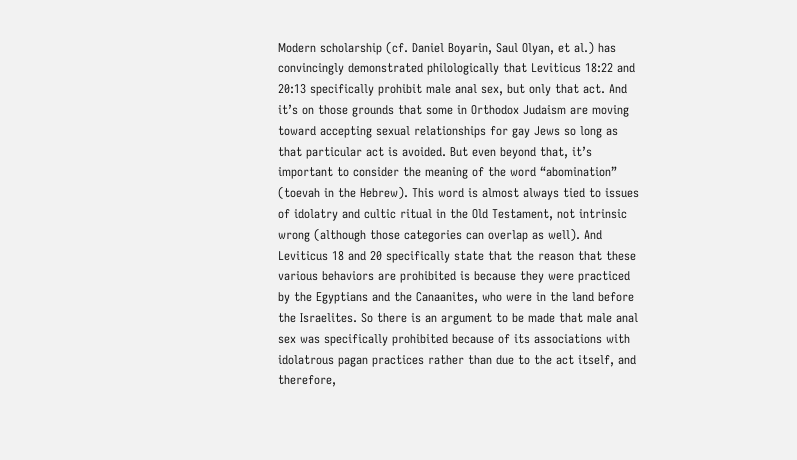Modern scholarship (cf. Daniel Boyarin, Saul Olyan, et al.) has convincingly demonstrated philologically that Leviticus 18:22 and 20:13 specifically prohibit male anal sex, but only that act. And it’s on those grounds that some in Orthodox Judaism are moving toward accepting sexual relationships for gay Jews so long as that particular act is avoided. But even beyond that, it’s important to consider the meaning of the word “abomination” (toevah in the Hebrew). This word is almost always tied to issues of idolatry and cultic ritual in the Old Testament, not intrinsic wrong (although those categories can overlap as well). And Leviticus 18 and 20 specifically state that the reason that these various behaviors are prohibited is because they were practiced by the Egyptians and the Canaanites, who were in the land before the Israelites. So there is an argument to be made that male anal sex was specifically prohibited because of its associations with idolatrous pagan practices rather than due to the act itself, and therefore,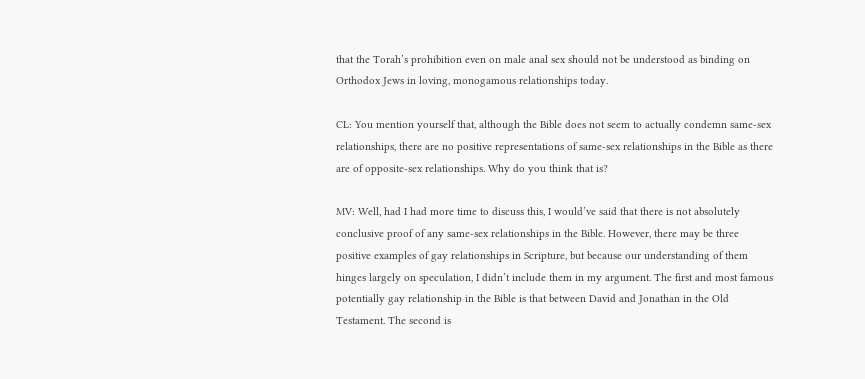that the Torah’s prohibition even on male anal sex should not be understood as binding on Orthodox Jews in loving, monogamous relationships today.

CL: You mention yourself that, although the Bible does not seem to actually condemn same-sex relationships, there are no positive representations of same-sex relationships in the Bible as there are of opposite-sex relationships. Why do you think that is?

MV: Well, had I had more time to discuss this, I would’ve said that there is not absolutely conclusive proof of any same-sex relationships in the Bible. However, there may be three positive examples of gay relationships in Scripture, but because our understanding of them hinges largely on speculation, I didn’t include them in my argument. The first and most famous potentially gay relationship in the Bible is that between David and Jonathan in the Old Testament. The second is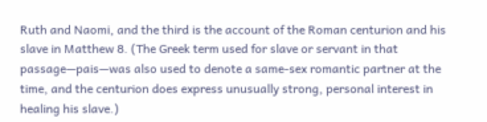Ruth and Naomi, and the third is the account of the Roman centurion and his slave in Matthew 8. (The Greek term used for slave or servant in that passage—pais—was also used to denote a same-sex romantic partner at the time, and the centurion does express unusually strong, personal interest in healing his slave.)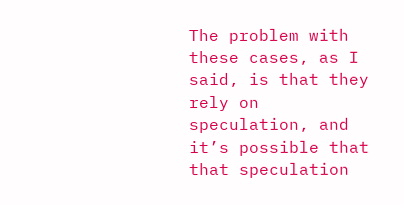The problem with these cases, as I said, is that they rely on speculation, and it’s possible that that speculation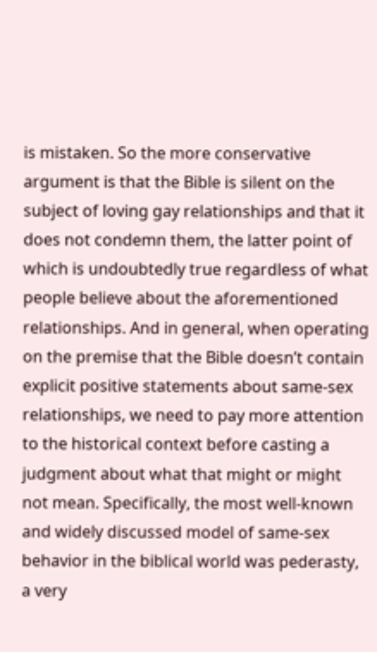is mistaken. So the more conservative argument is that the Bible is silent on the subject of loving gay relationships and that it does not condemn them, the latter point of which is undoubtedly true regardless of what people believe about the aforementioned relationships. And in general, when operating on the premise that the Bible doesn’t contain explicit positive statements about same-sex relationships, we need to pay more attention to the historical context before casting a judgment about what that might or might not mean. Specifically, the most well-known and widely discussed model of same-sex behavior in the biblical world was pederasty, a very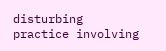disturbing practice involving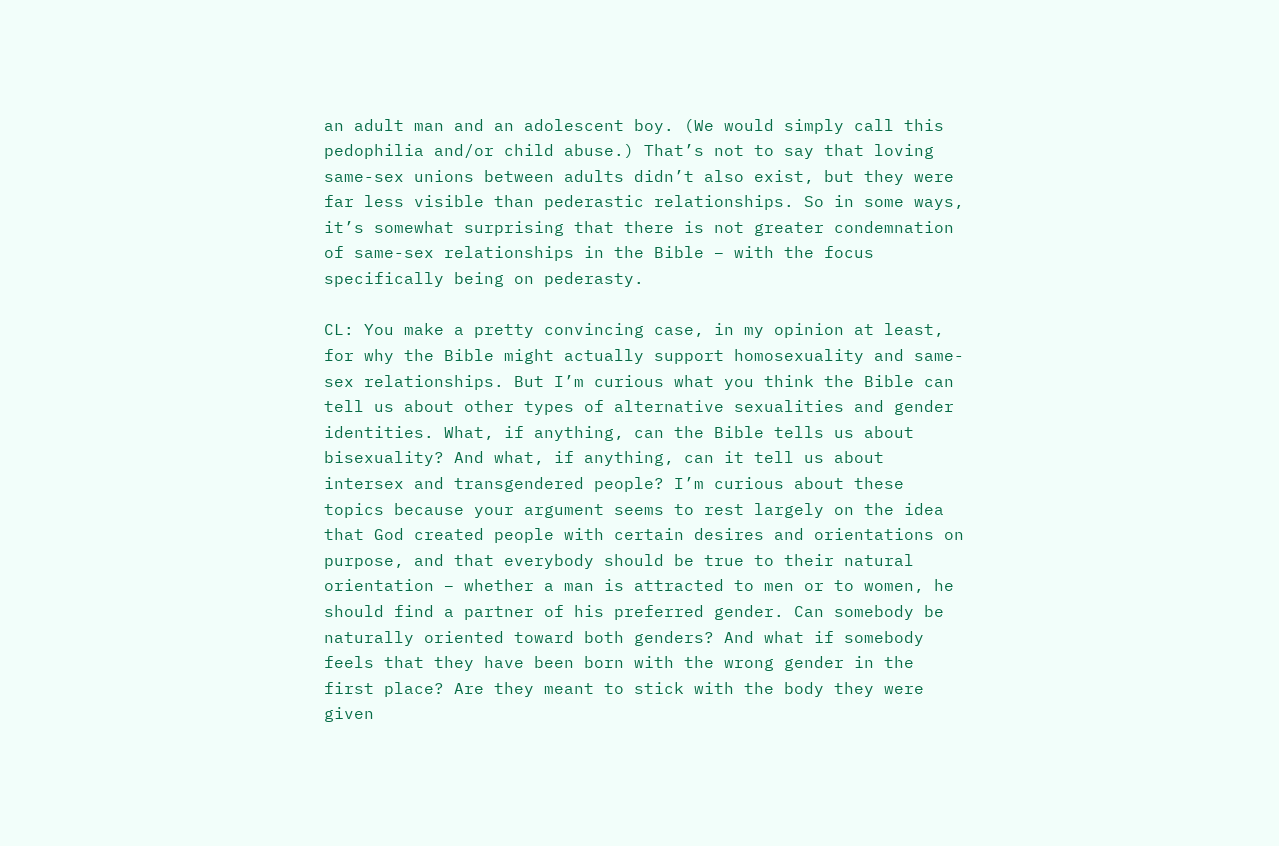an adult man and an adolescent boy. (We would simply call this pedophilia and/or child abuse.) That’s not to say that loving same-sex unions between adults didn’t also exist, but they were far less visible than pederastic relationships. So in some ways, it’s somewhat surprising that there is not greater condemnation of same-sex relationships in the Bible – with the focus specifically being on pederasty.

CL: You make a pretty convincing case, in my opinion at least, for why the Bible might actually support homosexuality and same-sex relationships. But I’m curious what you think the Bible can tell us about other types of alternative sexualities and gender identities. What, if anything, can the Bible tells us about bisexuality? And what, if anything, can it tell us about intersex and transgendered people? I’m curious about these topics because your argument seems to rest largely on the idea that God created people with certain desires and orientations on purpose, and that everybody should be true to their natural orientation – whether a man is attracted to men or to women, he should find a partner of his preferred gender. Can somebody be naturally oriented toward both genders? And what if somebody feels that they have been born with the wrong gender in the first place? Are they meant to stick with the body they were given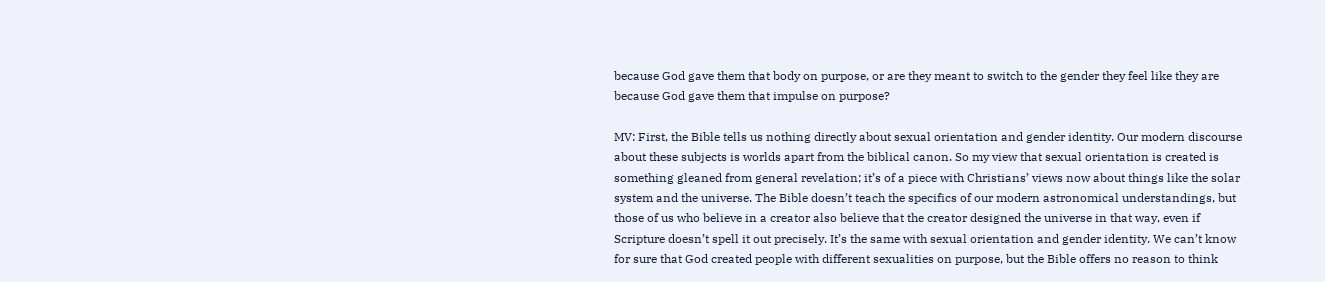because God gave them that body on purpose, or are they meant to switch to the gender they feel like they are because God gave them that impulse on purpose?

MV: First, the Bible tells us nothing directly about sexual orientation and gender identity. Our modern discourse about these subjects is worlds apart from the biblical canon. So my view that sexual orientation is created is something gleaned from general revelation; it’s of a piece with Christians’ views now about things like the solar system and the universe. The Bible doesn’t teach the specifics of our modern astronomical understandings, but those of us who believe in a creator also believe that the creator designed the universe in that way, even if Scripture doesn’t spell it out precisely. It’s the same with sexual orientation and gender identity. We can’t know for sure that God created people with different sexualities on purpose, but the Bible offers no reason to think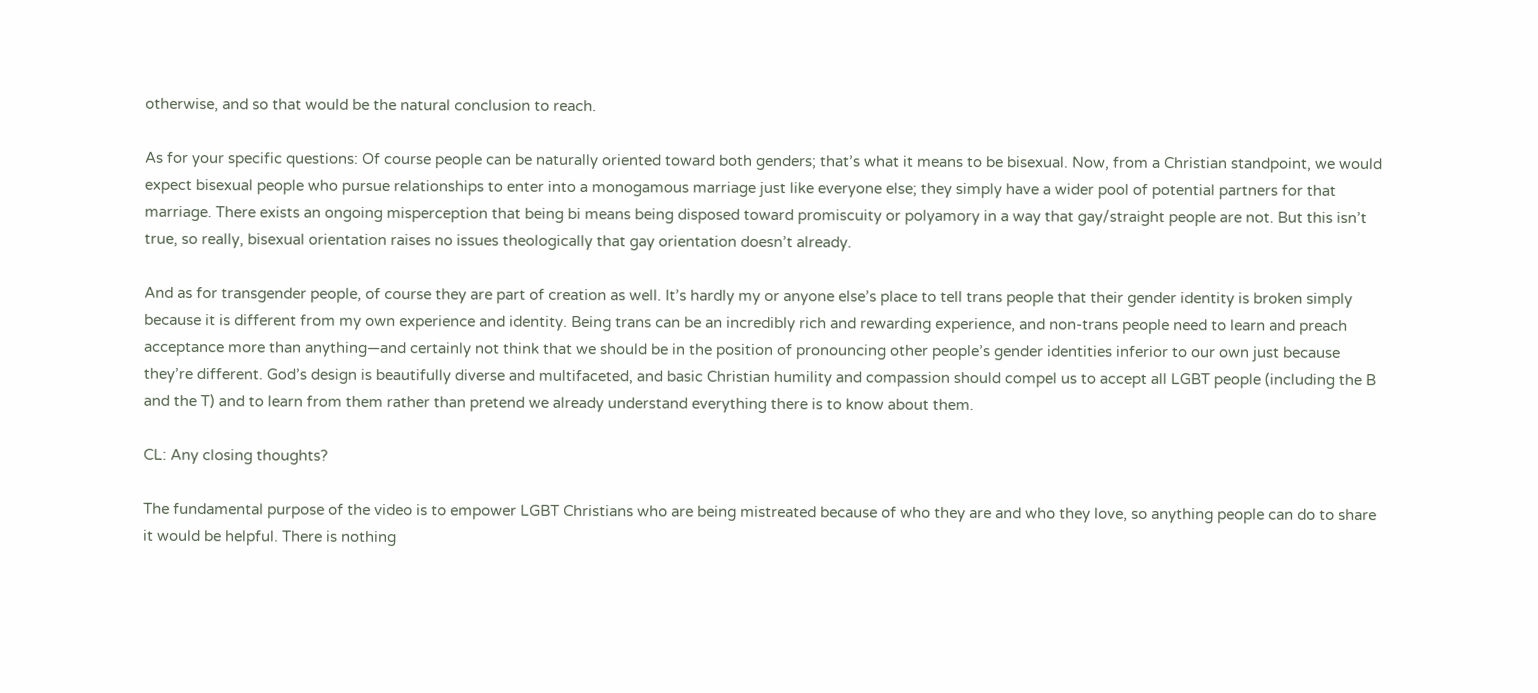otherwise, and so that would be the natural conclusion to reach.

As for your specific questions: Of course people can be naturally oriented toward both genders; that’s what it means to be bisexual. Now, from a Christian standpoint, we would expect bisexual people who pursue relationships to enter into a monogamous marriage just like everyone else; they simply have a wider pool of potential partners for that marriage. There exists an ongoing misperception that being bi means being disposed toward promiscuity or polyamory in a way that gay/straight people are not. But this isn’t true, so really, bisexual orientation raises no issues theologically that gay orientation doesn’t already.

And as for transgender people, of course they are part of creation as well. It’s hardly my or anyone else’s place to tell trans people that their gender identity is broken simply because it is different from my own experience and identity. Being trans can be an incredibly rich and rewarding experience, and non-trans people need to learn and preach acceptance more than anything—and certainly not think that we should be in the position of pronouncing other people’s gender identities inferior to our own just because they’re different. God’s design is beautifully diverse and multifaceted, and basic Christian humility and compassion should compel us to accept all LGBT people (including the B and the T) and to learn from them rather than pretend we already understand everything there is to know about them.

CL: Any closing thoughts?

The fundamental purpose of the video is to empower LGBT Christians who are being mistreated because of who they are and who they love, so anything people can do to share it would be helpful. There is nothing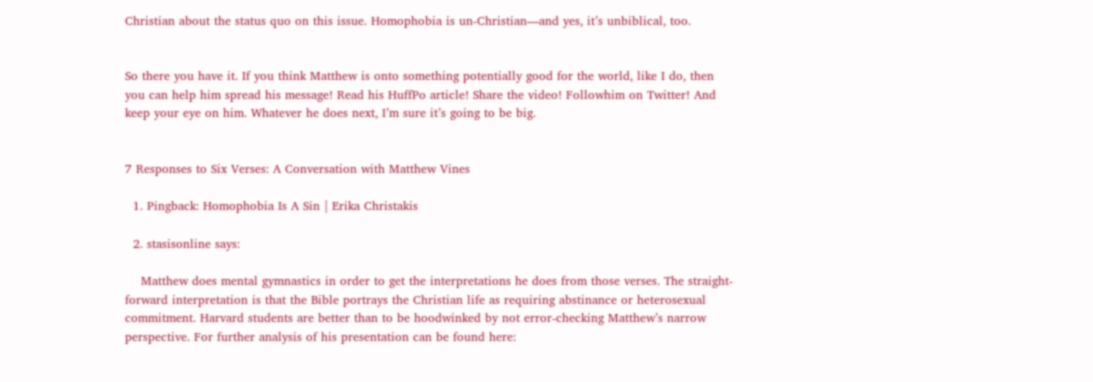Christian about the status quo on this issue. Homophobia is un-Christian—and yes, it’s unbiblical, too.


So there you have it. If you think Matthew is onto something potentially good for the world, like I do, then you can help him spread his message! Read his HuffPo article! Share the video! Followhim on Twitter! And keep your eye on him. Whatever he does next, I’m sure it’s going to be big.


7 Responses to Six Verses: A Conversation with Matthew Vines

  1. Pingback: Homophobia Is A Sin | Erika Christakis

  2. stasisonline says:

    Matthew does mental gymnastics in order to get the interpretations he does from those verses. The straight-forward interpretation is that the Bible portrays the Christian life as requiring abstinance or heterosexual commitment. Harvard students are better than to be hoodwinked by not error-checking Matthew’s narrow perspective. For further analysis of his presentation can be found here: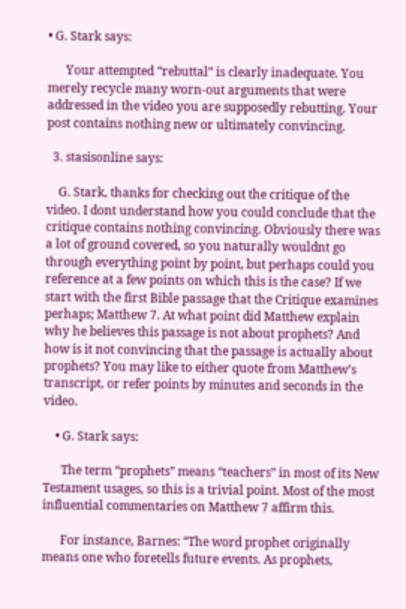• G. Stark says:

      Your attempted “rebuttal” is clearly inadequate. You merely recycle many worn-out arguments that were addressed in the video you are supposedly rebutting. Your post contains nothing new or ultimately convincing.

  3. stasisonline says:

    G. Stark, thanks for checking out the critique of the video. I dont understand how you could conclude that the critique contains nothing convincing. Obviously there was a lot of ground covered, so you naturally wouldnt go through everything point by point, but perhaps could you reference at a few points on which this is the case? If we start with the first Bible passage that the Critique examines perhaps; Matthew 7. At what point did Matthew explain why he believes this passage is not about prophets? And how is it not convincing that the passage is actually about prophets? You may like to either quote from Matthew’s transcript, or refer points by minutes and seconds in the video.

    • G. Stark says:

      The term “prophets” means “teachers” in most of its New Testament usages, so this is a trivial point. Most of the most influential commentaries on Matthew 7 affirm this.

      For instance, Barnes: “The word prophet originally means one who foretells future events. As prophets,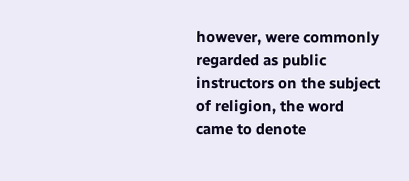however, were commonly regarded as public instructors on the subject of religion, the word came to denote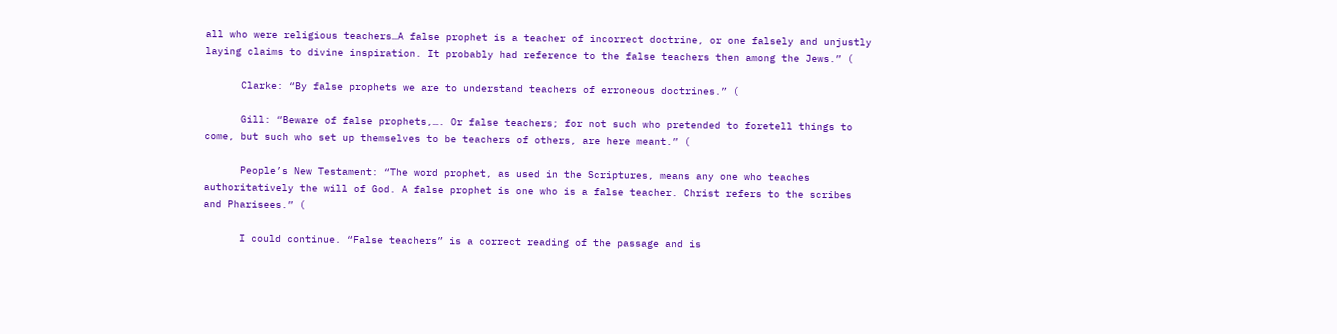all who were religious teachers…A false prophet is a teacher of incorrect doctrine, or one falsely and unjustly laying claims to divine inspiration. It probably had reference to the false teachers then among the Jews.” (

      Clarke: “By false prophets we are to understand teachers of erroneous doctrines.” (

      Gill: “Beware of false prophets,…. Or false teachers; for not such who pretended to foretell things to come, but such who set up themselves to be teachers of others, are here meant.” (

      People’s New Testament: “The word prophet, as used in the Scriptures, means any one who teaches authoritatively the will of God. A false prophet is one who is a false teacher. Christ refers to the scribes and Pharisees.” (

      I could continue. “False teachers” is a correct reading of the passage and is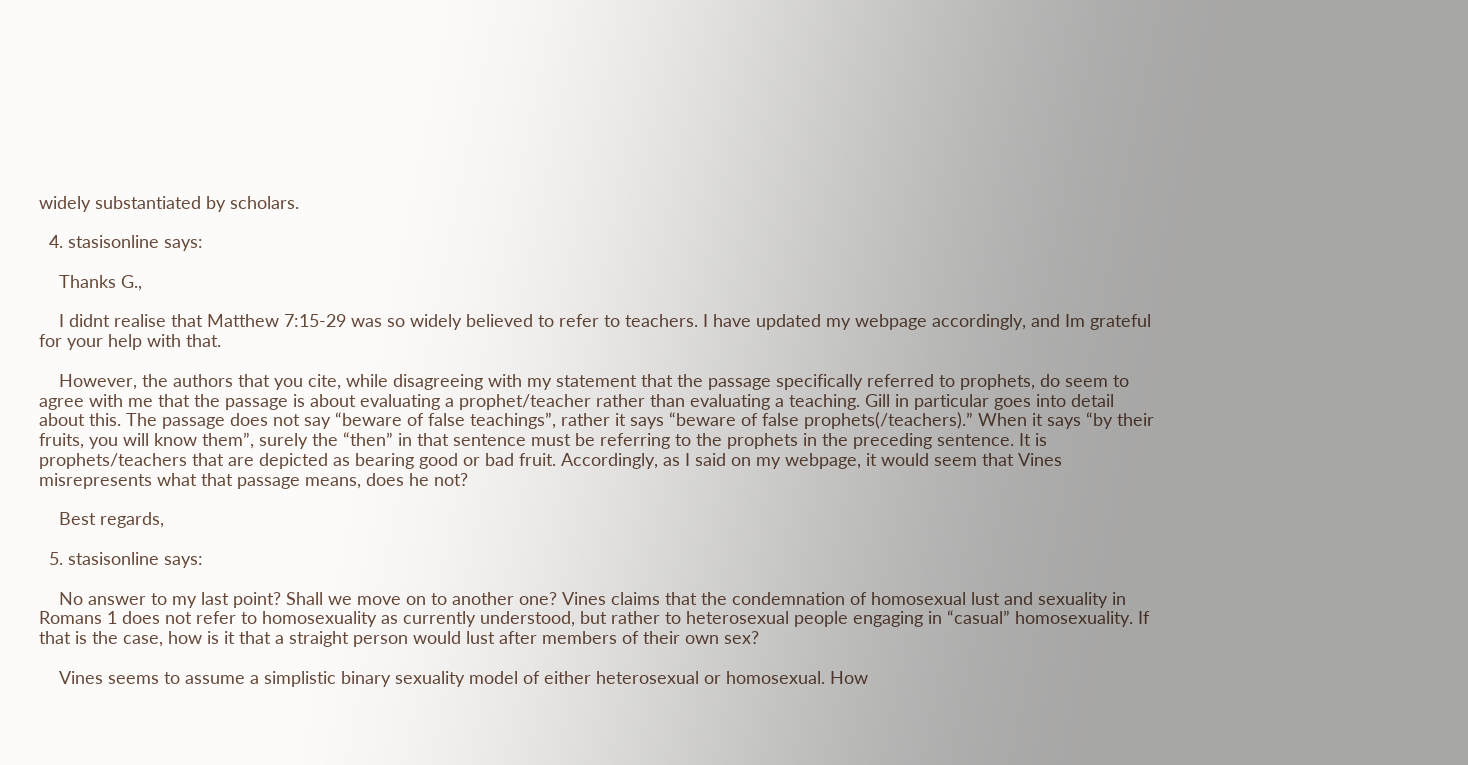widely substantiated by scholars.

  4. stasisonline says:

    Thanks G.,

    I didnt realise that Matthew 7:15-29 was so widely believed to refer to teachers. I have updated my webpage accordingly, and Im grateful for your help with that.

    However, the authors that you cite, while disagreeing with my statement that the passage specifically referred to prophets, do seem to agree with me that the passage is about evaluating a prophet/teacher rather than evaluating a teaching. Gill in particular goes into detail about this. The passage does not say “beware of false teachings”, rather it says “beware of false prophets(/teachers).” When it says “by their fruits, you will know them”, surely the “then” in that sentence must be referring to the prophets in the preceding sentence. It is prophets/teachers that are depicted as bearing good or bad fruit. Accordingly, as I said on my webpage, it would seem that Vines misrepresents what that passage means, does he not?

    Best regards,

  5. stasisonline says:

    No answer to my last point? Shall we move on to another one? Vines claims that the condemnation of homosexual lust and sexuality in Romans 1 does not refer to homosexuality as currently understood, but rather to heterosexual people engaging in “casual” homosexuality. If that is the case, how is it that a straight person would lust after members of their own sex?

    Vines seems to assume a simplistic binary sexuality model of either heterosexual or homosexual. How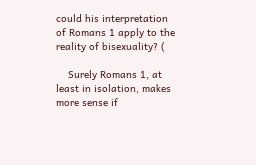could his interpretation of Romans 1 apply to the reality of bisexuality? (

    Surely Romans 1, at least in isolation, makes more sense if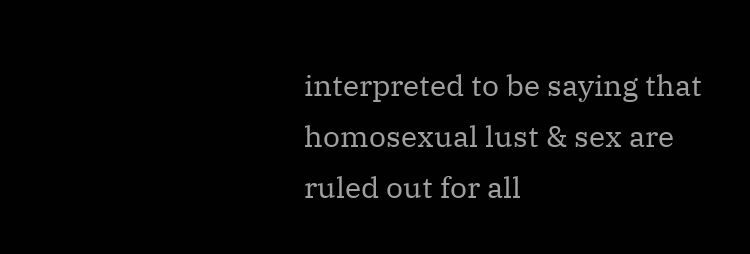interpreted to be saying that homosexual lust & sex are ruled out for all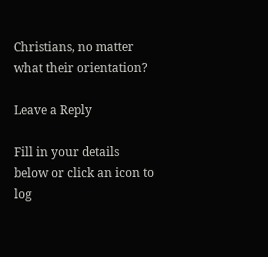Christians, no matter what their orientation?

Leave a Reply

Fill in your details below or click an icon to log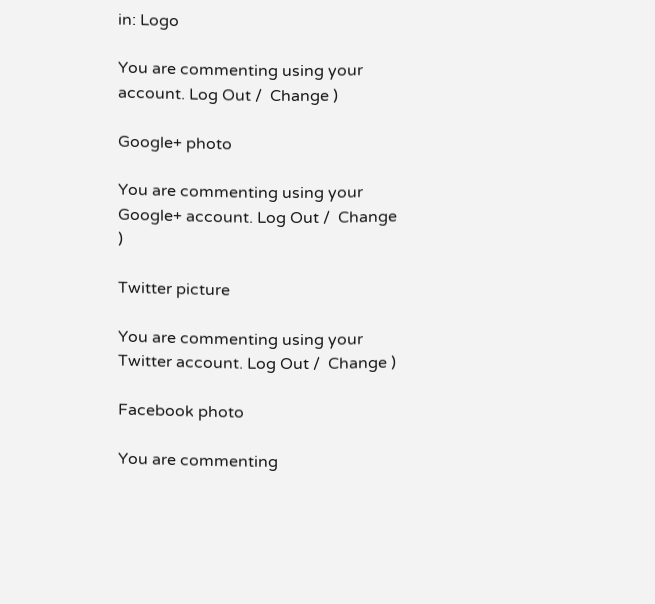in: Logo

You are commenting using your account. Log Out /  Change )

Google+ photo

You are commenting using your Google+ account. Log Out /  Change )

Twitter picture

You are commenting using your Twitter account. Log Out /  Change )

Facebook photo

You are commenting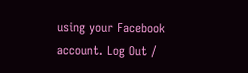using your Facebook account. Log Out /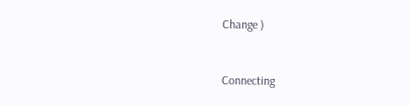Change )


Connecting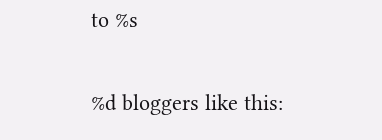to %s

%d bloggers like this: